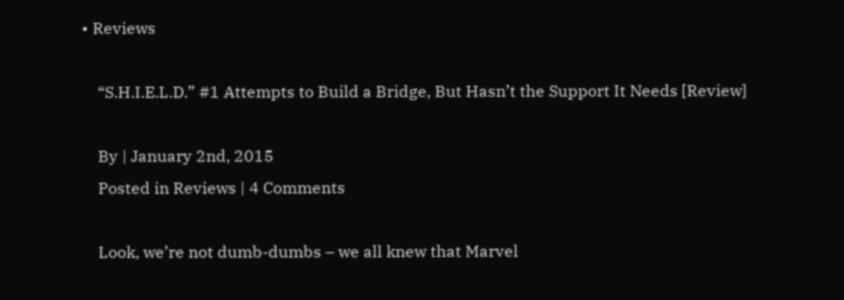• Reviews

    “S.H.I.E.L.D.” #1 Attempts to Build a Bridge, But Hasn’t the Support It Needs [Review]

    By | January 2nd, 2015
    Posted in Reviews | 4 Comments

    Look, we’re not dumb-dumbs – we all knew that Marvel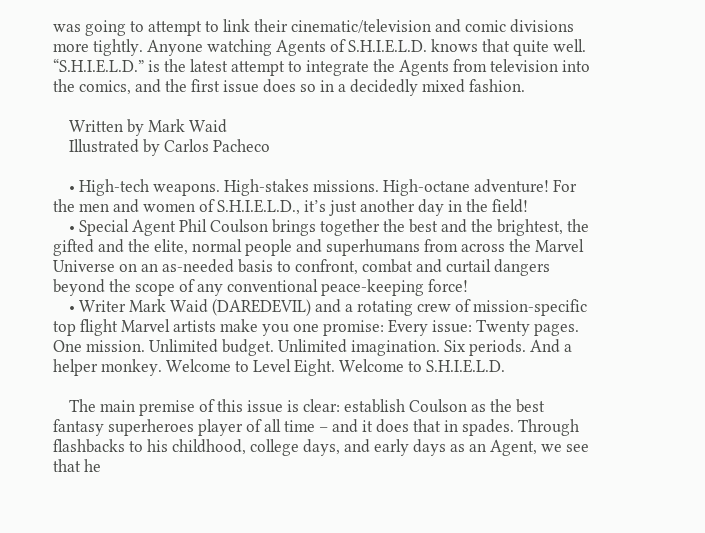was going to attempt to link their cinematic/television and comic divisions more tightly. Anyone watching Agents of S.H.I.E.L.D. knows that quite well. “S.H.I.E.L.D.” is the latest attempt to integrate the Agents from television into the comics, and the first issue does so in a decidedly mixed fashion.

    Written by Mark Waid
    Illustrated by Carlos Pacheco

    • High-tech weapons. High-stakes missions. High-octane adventure! For the men and women of S.H.I.E.L.D., it’s just another day in the field!
    • Special Agent Phil Coulson brings together the best and the brightest, the gifted and the elite, normal people and superhumans from across the Marvel Universe on an as-needed basis to confront, combat and curtail dangers beyond the scope of any conventional peace-keeping force!
    • Writer Mark Waid (DAREDEVIL) and a rotating crew of mission-specific top flight Marvel artists make you one promise: Every issue: Twenty pages. One mission. Unlimited budget. Unlimited imagination. Six periods. And a helper monkey. Welcome to Level Eight. Welcome to S.H.I.E.L.D.

    The main premise of this issue is clear: establish Coulson as the best fantasy superheroes player of all time – and it does that in spades. Through flashbacks to his childhood, college days, and early days as an Agent, we see that he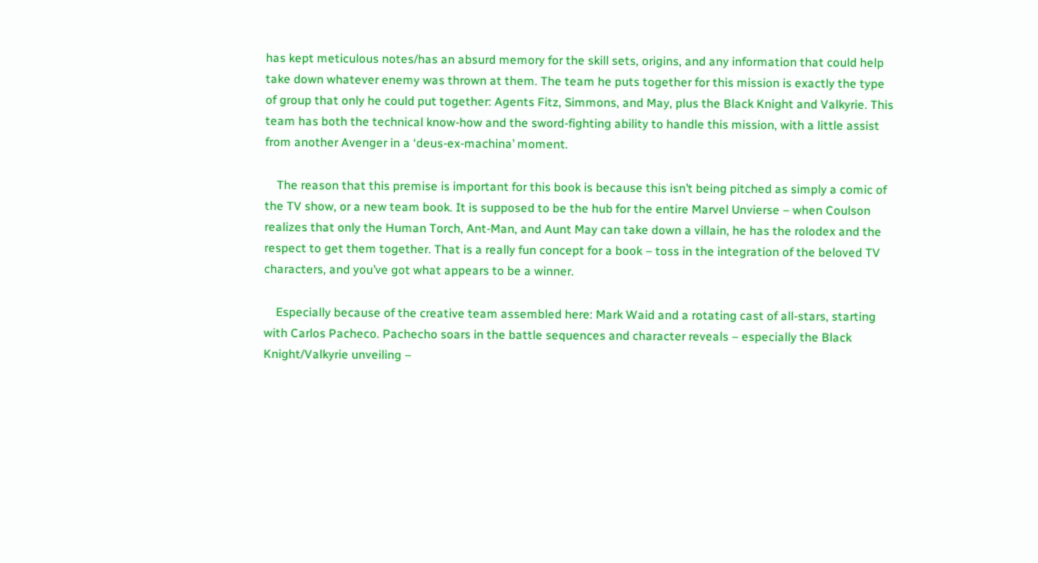has kept meticulous notes/has an absurd memory for the skill sets, origins, and any information that could help take down whatever enemy was thrown at them. The team he puts together for this mission is exactly the type of group that only he could put together: Agents Fitz, Simmons, and May, plus the Black Knight and Valkyrie. This team has both the technical know-how and the sword-fighting ability to handle this mission, with a little assist from another Avenger in a ‘deus-ex-machina’ moment.

    The reason that this premise is important for this book is because this isn’t being pitched as simply a comic of the TV show, or a new team book. It is supposed to be the hub for the entire Marvel Unvierse – when Coulson realizes that only the Human Torch, Ant-Man, and Aunt May can take down a villain, he has the rolodex and the respect to get them together. That is a really fun concept for a book – toss in the integration of the beloved TV characters, and you’ve got what appears to be a winner.

    Especially because of the creative team assembled here: Mark Waid and a rotating cast of all-stars, starting with Carlos Pacheco. Pachecho soars in the battle sequences and character reveals – especially the Black Knight/Valkyrie unveiling –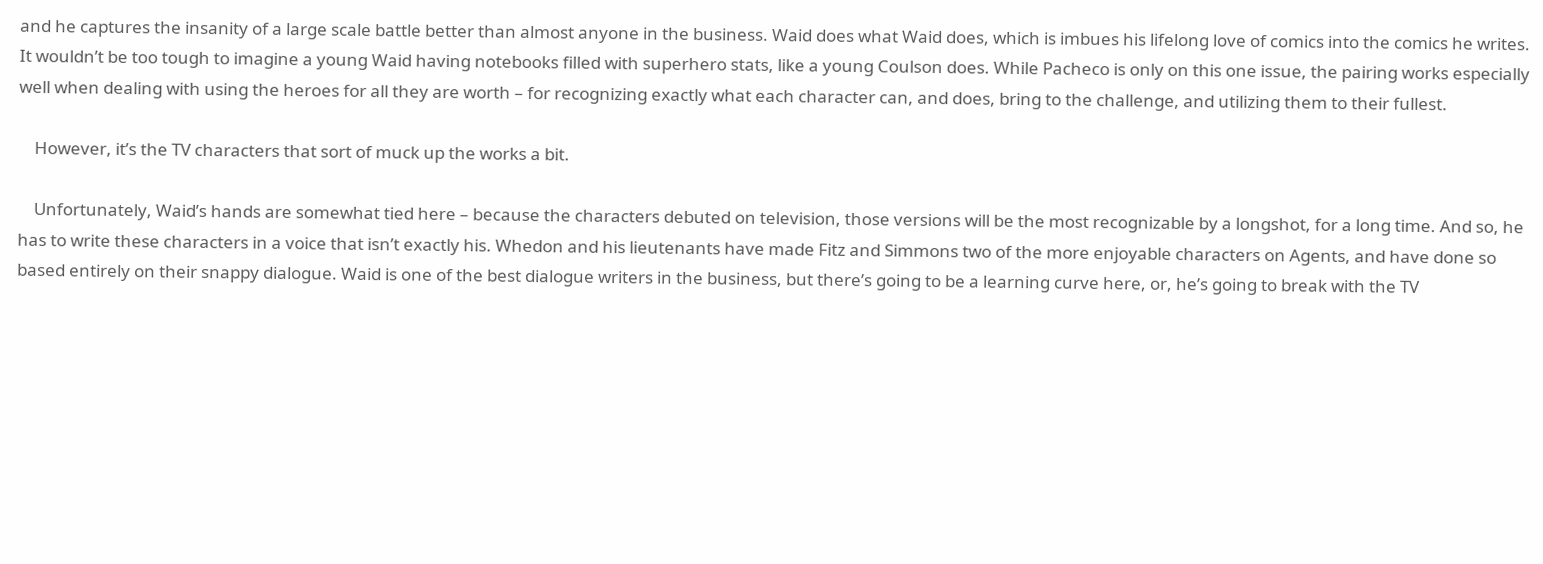and he captures the insanity of a large scale battle better than almost anyone in the business. Waid does what Waid does, which is imbues his lifelong love of comics into the comics he writes. It wouldn’t be too tough to imagine a young Waid having notebooks filled with superhero stats, like a young Coulson does. While Pacheco is only on this one issue, the pairing works especially well when dealing with using the heroes for all they are worth – for recognizing exactly what each character can, and does, bring to the challenge, and utilizing them to their fullest.

    However, it’s the TV characters that sort of muck up the works a bit.

    Unfortunately, Waid’s hands are somewhat tied here – because the characters debuted on television, those versions will be the most recognizable by a longshot, for a long time. And so, he has to write these characters in a voice that isn’t exactly his. Whedon and his lieutenants have made Fitz and Simmons two of the more enjoyable characters on Agents, and have done so based entirely on their snappy dialogue. Waid is one of the best dialogue writers in the business, but there’s going to be a learning curve here, or, he’s going to break with the TV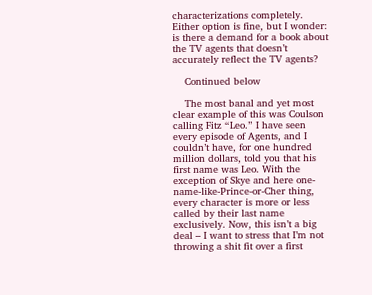characterizations completely. Either option is fine, but I wonder: is there a demand for a book about the TV agents that doesn’t accurately reflect the TV agents?

    Continued below

    The most banal and yet most clear example of this was Coulson calling Fitz “Leo.” I have seen every episode of Agents, and I couldn’t have, for one hundred million dollars, told you that his first name was Leo. With the exception of Skye and here one-name-like-Prince-or-Cher thing, every character is more or less called by their last name exclusively. Now, this isn’t a big deal – I want to stress that I’m not throwing a shit fit over a first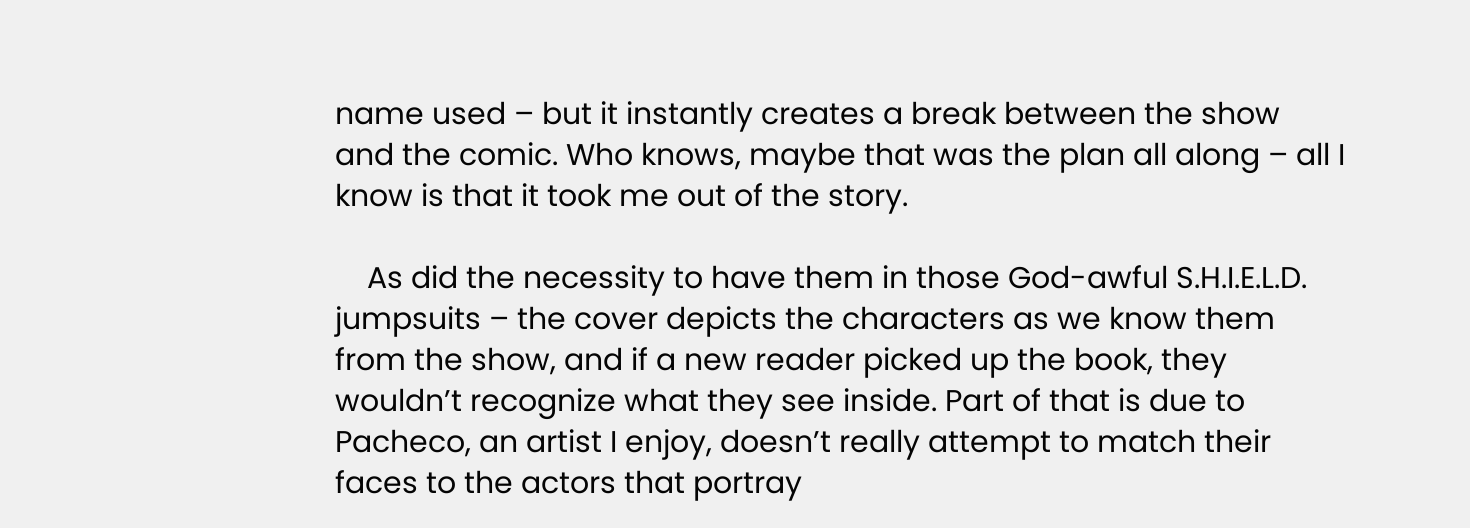name used – but it instantly creates a break between the show and the comic. Who knows, maybe that was the plan all along – all I know is that it took me out of the story.

    As did the necessity to have them in those God-awful S.H.I.E.L.D. jumpsuits – the cover depicts the characters as we know them from the show, and if a new reader picked up the book, they wouldn’t recognize what they see inside. Part of that is due to Pacheco, an artist I enjoy, doesn’t really attempt to match their faces to the actors that portray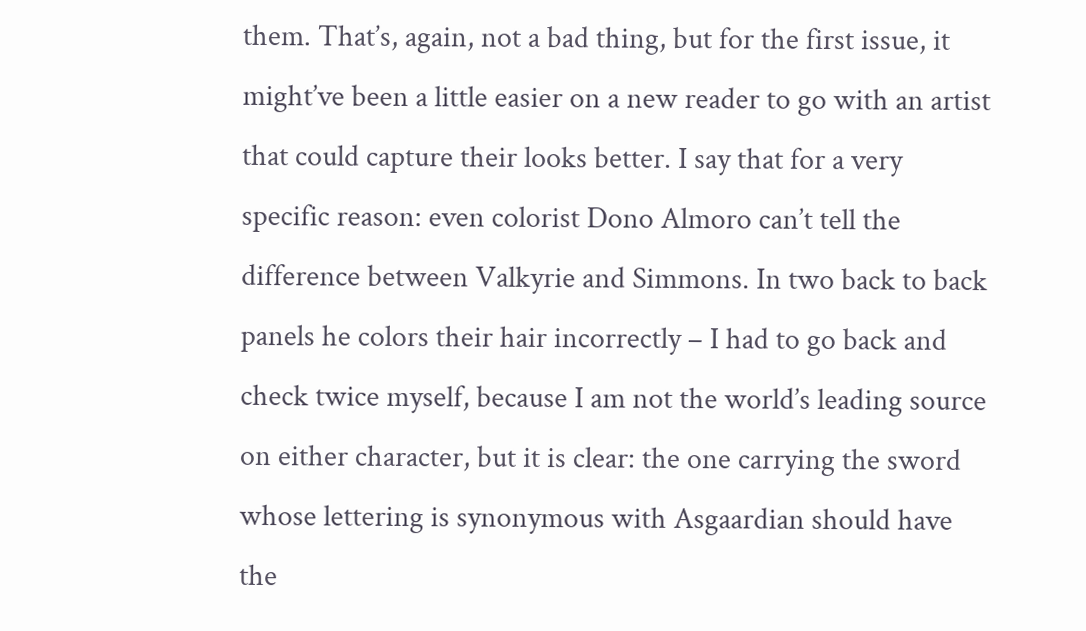them. That’s, again, not a bad thing, but for the first issue, it might’ve been a little easier on a new reader to go with an artist that could capture their looks better. I say that for a very specific reason: even colorist Dono Almoro can’t tell the difference between Valkyrie and Simmons. In two back to back panels he colors their hair incorrectly – I had to go back and check twice myself, because I am not the world’s leading source on either character, but it is clear: the one carrying the sword whose lettering is synonymous with Asgaardian should have the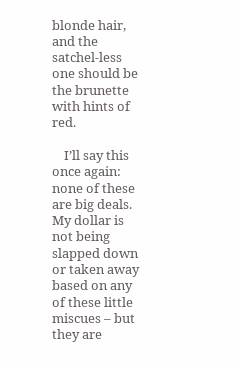blonde hair, and the satchel-less one should be the brunette with hints of red.

    I’ll say this once again: none of these are big deals. My dollar is not being slapped down or taken away based on any of these little miscues – but they are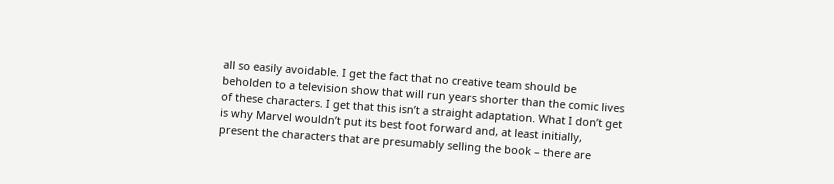all so easily avoidable. I get the fact that no creative team should be beholden to a television show that will run years shorter than the comic lives of these characters. I get that this isn’t a straight adaptation. What I don’t get is why Marvel wouldn’t put its best foot forward and, at least initially, present the characters that are presumably selling the book – there are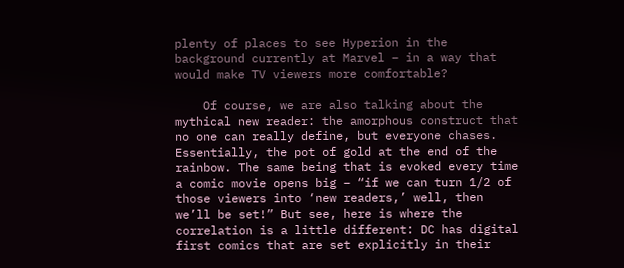plenty of places to see Hyperion in the background currently at Marvel – in a way that would make TV viewers more comfortable?

    Of course, we are also talking about the mythical new reader: the amorphous construct that no one can really define, but everyone chases. Essentially, the pot of gold at the end of the rainbow. The same being that is evoked every time a comic movie opens big – “if we can turn 1/2 of those viewers into ‘new readers,’ well, then we’ll be set!” But see, here is where the correlation is a little different: DC has digital first comics that are set explicitly in their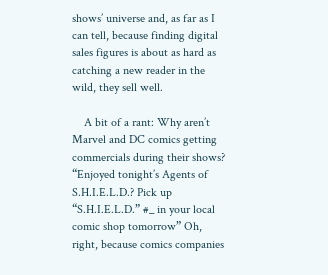shows’ universe and, as far as I can tell, because finding digital sales figures is about as hard as catching a new reader in the wild, they sell well.

    A bit of a rant: Why aren’t Marvel and DC comics getting commercials during their shows? “Enjoyed tonight’s Agents of S.H.I.E.L.D.? Pick up “S.H.I.E.L.D.” #_ in your local comic shop tomorrow” Oh, right, because comics companies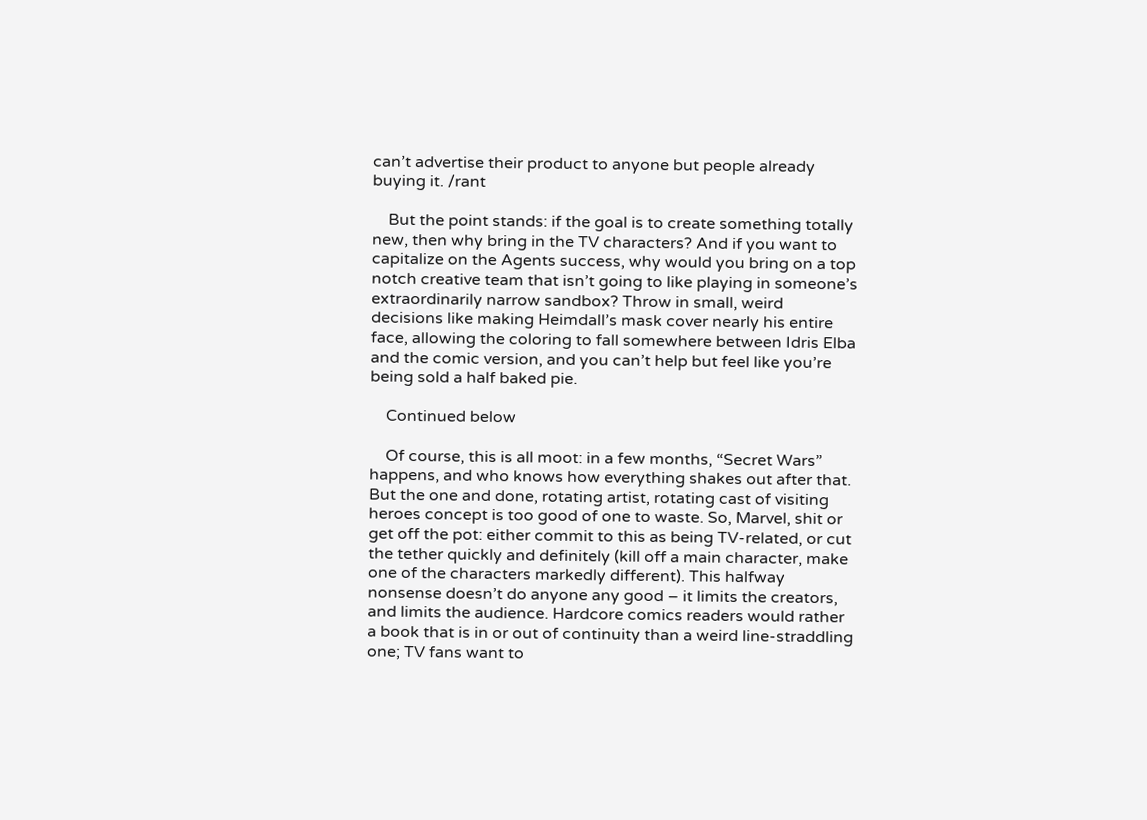can’t advertise their product to anyone but people already buying it. /rant

    But the point stands: if the goal is to create something totally new, then why bring in the TV characters? And if you want to capitalize on the Agents success, why would you bring on a top notch creative team that isn’t going to like playing in someone’s extraordinarily narrow sandbox? Throw in small, weird decisions like making Heimdall’s mask cover nearly his entire face, allowing the coloring to fall somewhere between Idris Elba and the comic version, and you can’t help but feel like you’re being sold a half baked pie.

    Continued below

    Of course, this is all moot: in a few months, “Secret Wars” happens, and who knows how everything shakes out after that. But the one and done, rotating artist, rotating cast of visiting heroes concept is too good of one to waste. So, Marvel, shit or get off the pot: either commit to this as being TV-related, or cut the tether quickly and definitely (kill off a main character, make one of the characters markedly different). This halfway nonsense doesn’t do anyone any good – it limits the creators, and limits the audience. Hardcore comics readers would rather a book that is in or out of continuity than a weird line-straddling one; TV fans want to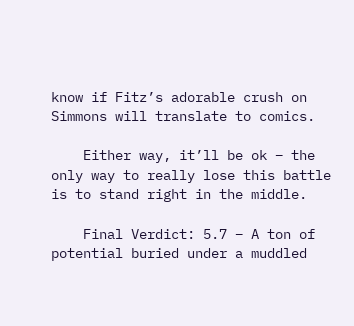know if Fitz’s adorable crush on Simmons will translate to comics.

    Either way, it’ll be ok – the only way to really lose this battle is to stand right in the middle.

    Final Verdict: 5.7 – A ton of potential buried under a muddled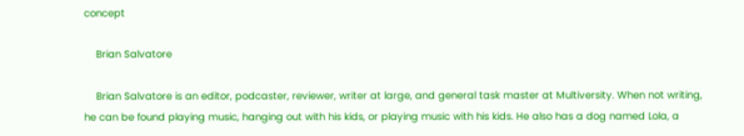concept

    Brian Salvatore

    Brian Salvatore is an editor, podcaster, reviewer, writer at large, and general task master at Multiversity. When not writing, he can be found playing music, hanging out with his kids, or playing music with his kids. He also has a dog named Lola, a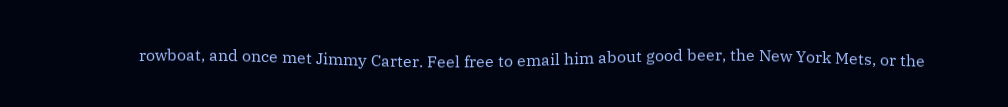rowboat, and once met Jimmy Carter. Feel free to email him about good beer, the New York Mets, or the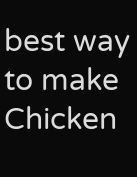best way to make Chicken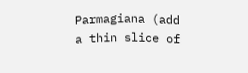Parmagiana (add a thin slice of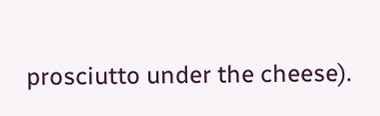prosciutto under the cheese).